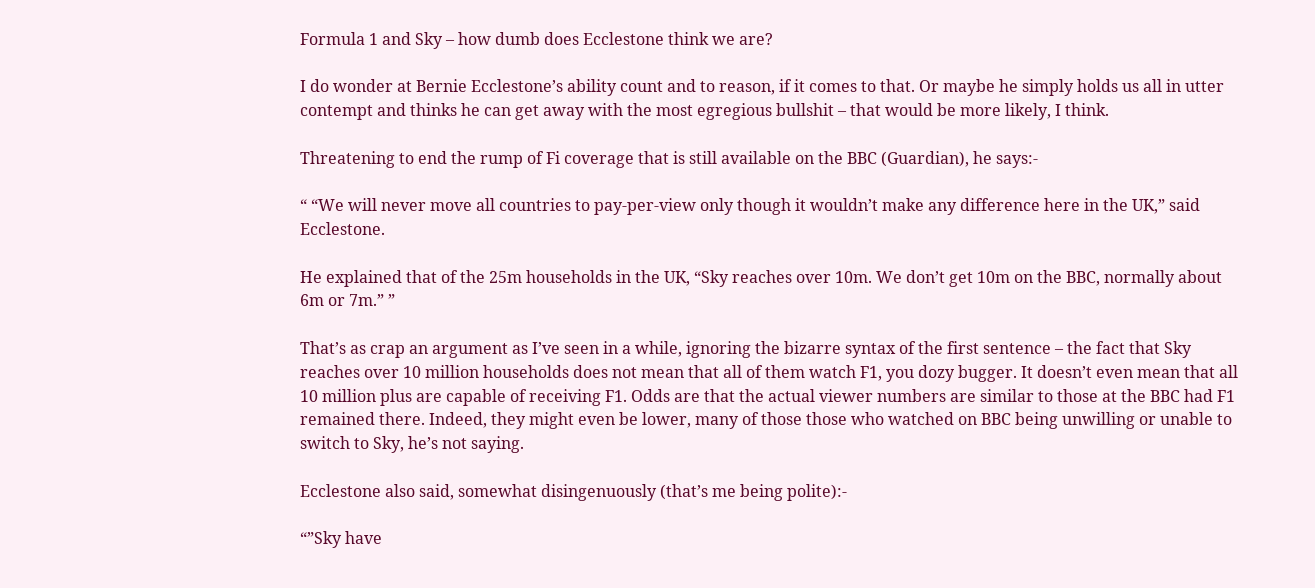Formula 1 and Sky – how dumb does Ecclestone think we are?

I do wonder at Bernie Ecclestone’s ability count and to reason, if it comes to that. Or maybe he simply holds us all in utter contempt and thinks he can get away with the most egregious bullshit – that would be more likely, I think.

Threatening to end the rump of Fi coverage that is still available on the BBC (Guardian), he says:-

“ “We will never move all countries to pay‑per‑view only though it wouldn’t make any difference here in the UK,” said Ecclestone.

He explained that of the 25m households in the UK, “Sky reaches over 10m. We don’t get 10m on the BBC, normally about 6m or 7m.” ”

That’s as crap an argument as I’ve seen in a while, ignoring the bizarre syntax of the first sentence – the fact that Sky reaches over 10 million households does not mean that all of them watch F1, you dozy bugger. It doesn’t even mean that all 10 million plus are capable of receiving F1. Odds are that the actual viewer numbers are similar to those at the BBC had F1 remained there. Indeed, they might even be lower, many of those those who watched on BBC being unwilling or unable to switch to Sky, he’s not saying.

Ecclestone also said, somewhat disingenuously (that’s me being polite):-

“”Sky have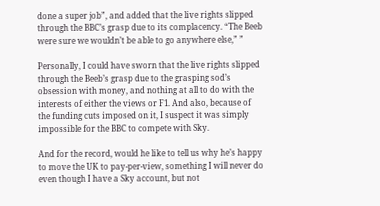done a super job”, and added that the live rights slipped through the BBC’s grasp due to its complacency. “The Beeb were sure we wouldn’t be able to go anywhere else,” ”

Personally, I could have sworn that the live rights slipped through the Beeb’s grasp due to the grasping sod’s obsession with money, and nothing at all to do with the interests of either the views or F1. And also, because of the funding cuts imposed on it, I suspect it was simply impossible for the BBC to compete with Sky.

And for the record, would he like to tell us why he’s happy to move the UK to pay-per-view, something I will never do even though I have a Sky account, but not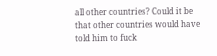all other countries? Could it be that other countries would have told him to fuck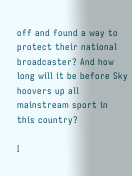off and found a way to protect their national broadcaster? And how long will it be before Sky hoovers up all mainstream sport in this country?

I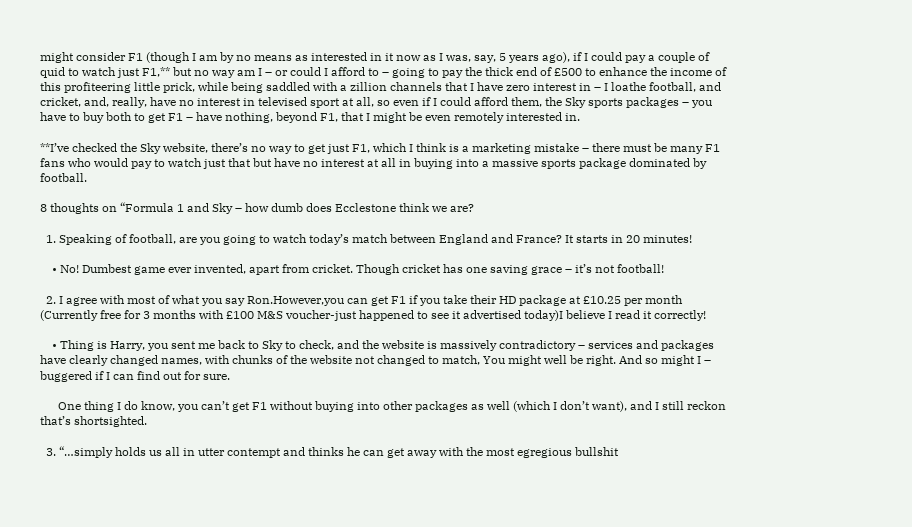might consider F1 (though I am by no means as interested in it now as I was, say, 5 years ago), if I could pay a couple of quid to watch just F1,** but no way am I – or could I afford to – going to pay the thick end of £500 to enhance the income of this profiteering little prick, while being saddled with a zillion channels that I have zero interest in – I loathe football, and cricket, and, really, have no interest in televised sport at all, so even if I could afford them, the Sky sports packages – you have to buy both to get F1 – have nothing, beyond F1, that I might be even remotely interested in.

**I’ve checked the Sky website, there’s no way to get just F1, which I think is a marketing mistake – there must be many F1 fans who would pay to watch just that but have no interest at all in buying into a massive sports package dominated by football.

8 thoughts on “Formula 1 and Sky – how dumb does Ecclestone think we are?

  1. Speaking of football, are you going to watch today’s match between England and France? It starts in 20 minutes!

    • No! Dumbest game ever invented, apart from cricket. Though cricket has one saving grace – it’s not football!

  2. I agree with most of what you say Ron.However,you can get F1 if you take their HD package at £10.25 per month (Currently free for 3 months with £100 M&S voucher-just happened to see it advertised today)I believe I read it correctly!

    • Thing is Harry, you sent me back to Sky to check, and the website is massively contradictory – services and packages have clearly changed names, with chunks of the website not changed to match, You might well be right. And so might I – buggered if I can find out for sure.

      One thing I do know, you can’t get F1 without buying into other packages as well (which I don’t want), and I still reckon that’s shortsighted.

  3. “…simply holds us all in utter contempt and thinks he can get away with the most egregious bullshit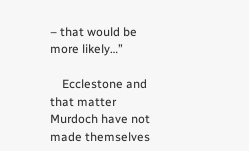– that would be more likely…”

    Ecclestone and that matter Murdoch have not made themselves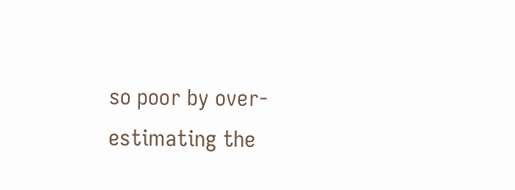so poor by over-estimating the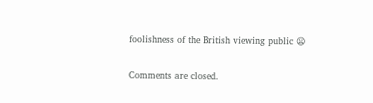foolishness of the British viewing public 😦

Comments are closed.